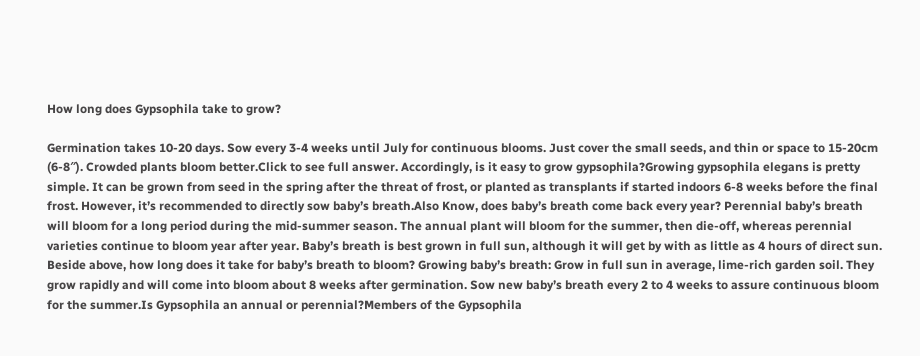How long does Gypsophila take to grow?

Germination takes 10-20 days. Sow every 3-4 weeks until July for continuous blooms. Just cover the small seeds, and thin or space to 15-20cm (6-8″). Crowded plants bloom better.Click to see full answer. Accordingly, is it easy to grow gypsophila?Growing gypsophila elegans is pretty simple. It can be grown from seed in the spring after the threat of frost, or planted as transplants if started indoors 6-8 weeks before the final frost. However, it’s recommended to directly sow baby’s breath.Also Know, does baby’s breath come back every year? Perennial baby’s breath will bloom for a long period during the mid-summer season. The annual plant will bloom for the summer, then die-off, whereas perennial varieties continue to bloom year after year. Baby’s breath is best grown in full sun, although it will get by with as little as 4 hours of direct sun. Beside above, how long does it take for baby’s breath to bloom? Growing baby’s breath: Grow in full sun in average, lime-rich garden soil. They grow rapidly and will come into bloom about 8 weeks after germination. Sow new baby’s breath every 2 to 4 weeks to assure continuous bloom for the summer.Is Gypsophila an annual or perennial?Members of the Gypsophila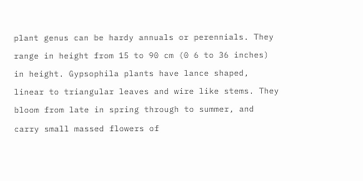plant genus can be hardy annuals or perennials. They range in height from 15 to 90 cm (0 6 to 36 inches) in height. Gypsophila plants have lance shaped, linear to triangular leaves and wire like stems. They bloom from late in spring through to summer, and carry small massed flowers of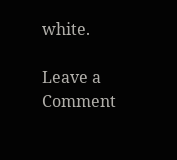white.

Leave a Comment